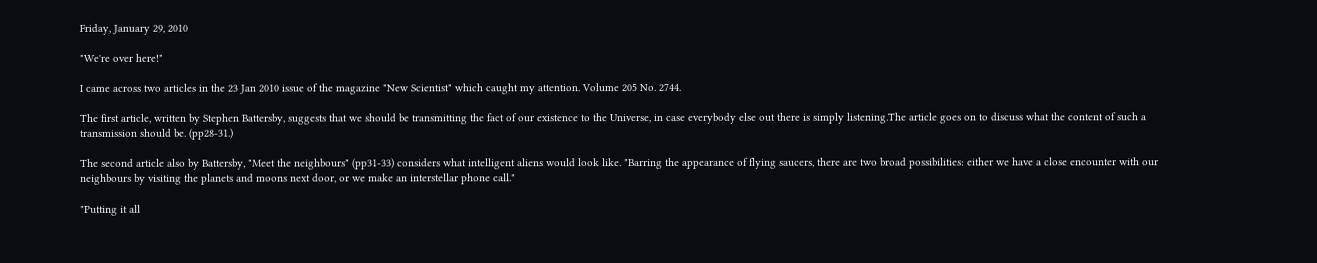Friday, January 29, 2010

"We're over here!"

I came across two articles in the 23 Jan 2010 issue of the magazine "New Scientist" which caught my attention. Volume 205 No. 2744.

The first article, written by Stephen Battersby, suggests that we should be transmitting the fact of our existence to the Universe, in case everybody else out there is simply listening.The article goes on to discuss what the content of such a transmission should be. (pp28-31.)

The second article also by Battersby, "Meet the neighbours" (pp31-33) considers what intelligent aliens would look like. "Barring the appearance of flying saucers, there are two broad possibilities: either we have a close encounter with our neighbours by visiting the planets and moons next door, or we make an interstellar phone call."

"Putting it all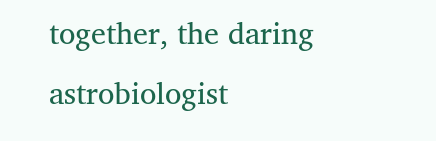together, the daring astrobiologist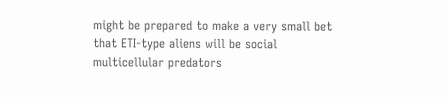might be prepared to make a very small bet that ETI-type aliens will be social multicellular predators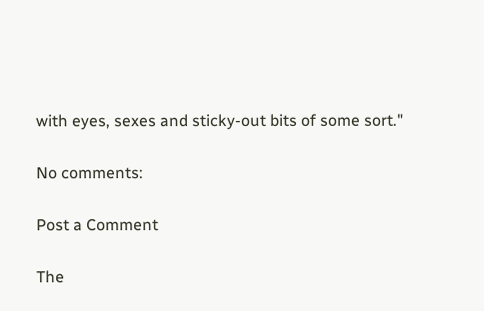with eyes, sexes and sticky-out bits of some sort."

No comments:

Post a Comment

The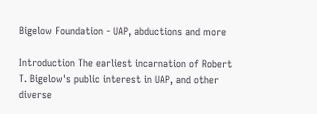Bigelow Foundation - UAP, abductions and more

Introduction The earliest incarnation of Robert T. Bigelow's public interest in UAP, and other diverse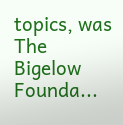topics, was The Bigelow Founda...